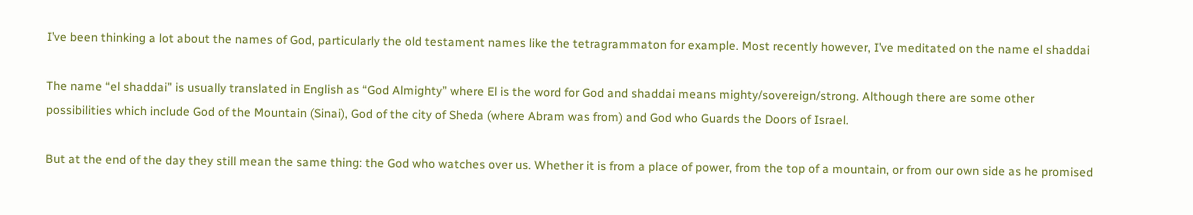I’ve been thinking a lot about the names of God, particularly the old testament names like the tetragrammaton for example. Most recently however, I’ve meditated on the name el shaddai

The name “el shaddai” is usually translated in English as “God Almighty” where El is the word for God and shaddai means mighty/sovereign/strong. Although there are some other possibilities which include God of the Mountain (Sinai), God of the city of Sheda (where Abram was from) and God who Guards the Doors of Israel.

But at the end of the day they still mean the same thing: the God who watches over us. Whether it is from a place of power, from the top of a mountain, or from our own side as he promised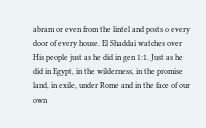abram or even from the lintel and posts o every door of every house. El Shaddai watches over His people just as he did in gen 1:1. Just as he did in Egypt, in the wilderness, in the promise land, in exile, under Rome and in the face of our own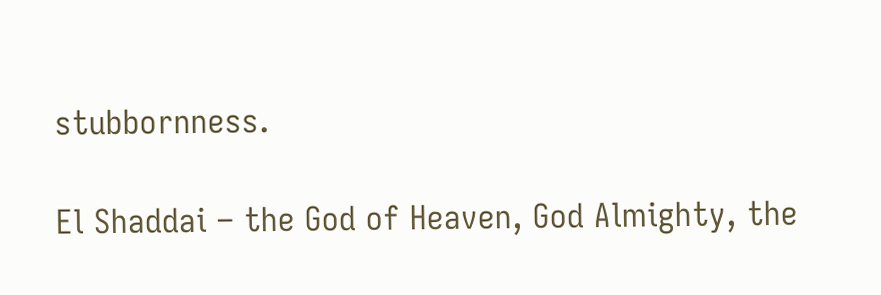stubbornness.

El Shaddai – the God of Heaven, God Almighty, the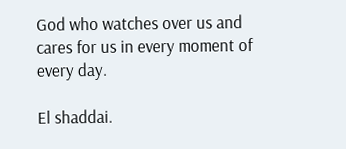God who watches over us and cares for us in every moment of every day.

El shaddai.